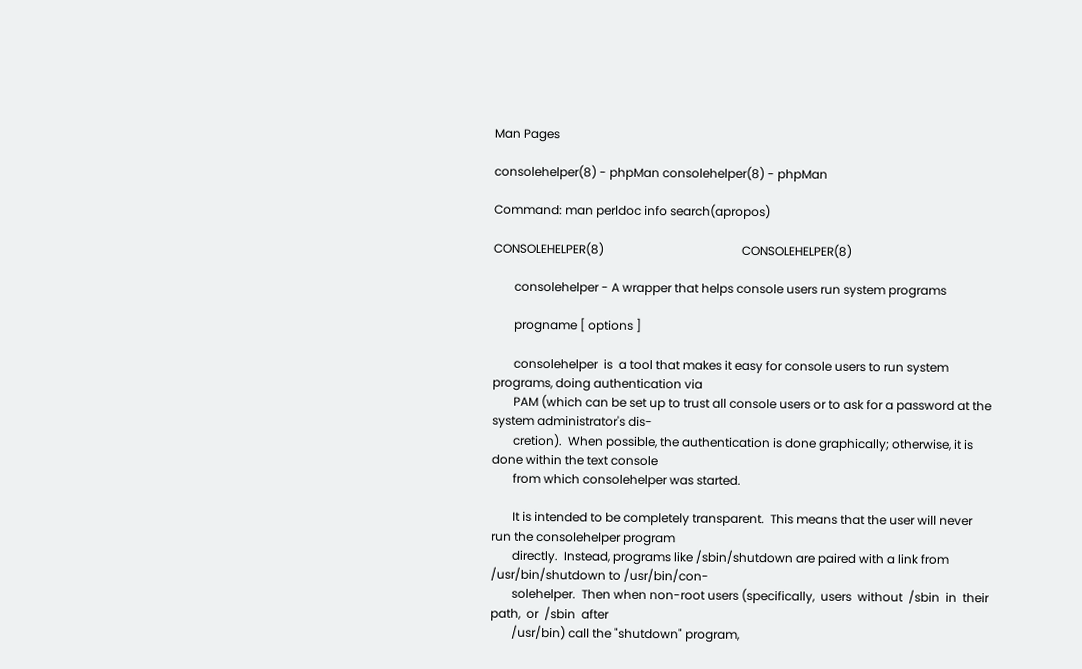Man Pages

consolehelper(8) - phpMan consolehelper(8) - phpMan

Command: man perldoc info search(apropos)

CONSOLEHELPER(8)                                              CONSOLEHELPER(8)

       consolehelper - A wrapper that helps console users run system programs

       progname [ options ]

       consolehelper  is  a tool that makes it easy for console users to run system programs, doing authentication via
       PAM (which can be set up to trust all console users or to ask for a password at the system administrator's dis-
       cretion).  When possible, the authentication is done graphically; otherwise, it is done within the text console
       from which consolehelper was started.

       It is intended to be completely transparent.  This means that the user will never run the consolehelper program
       directly.  Instead, programs like /sbin/shutdown are paired with a link from /usr/bin/shutdown to /usr/bin/con-
       solehelper.  Then when non-root users (specifically,  users  without  /sbin  in  their  path,  or  /sbin  after
       /usr/bin) call the "shutdown" program,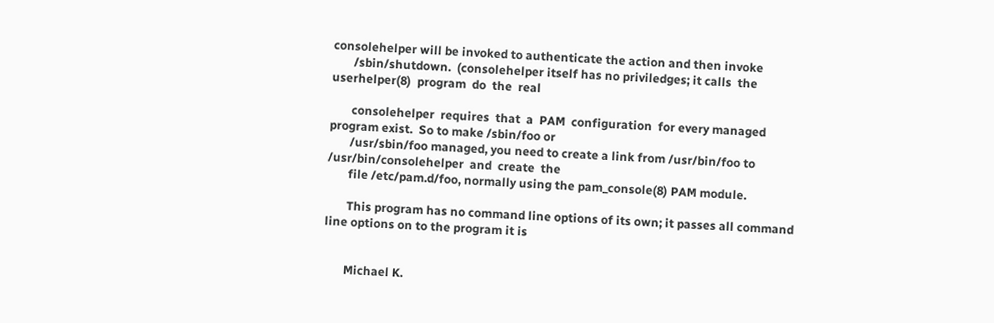consolehelper will be invoked to authenticate the action and then invoke
       /sbin/shutdown.  (consolehelper itself has no priviledges; it calls  the  userhelper(8)  program  do  the  real

       consolehelper  requires  that  a  PAM  configuration  for every managed program exist.  So to make /sbin/foo or
       /usr/sbin/foo managed, you need to create a link from /usr/bin/foo to  /usr/bin/consolehelper  and  create  the
       file /etc/pam.d/foo, normally using the pam_console(8) PAM module.

       This program has no command line options of its own; it passes all command line options on to the program it is


       Michael K.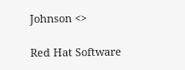Johnson <>

Red Hat Software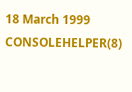18 March 1999                CONSOLEHELPER(8)